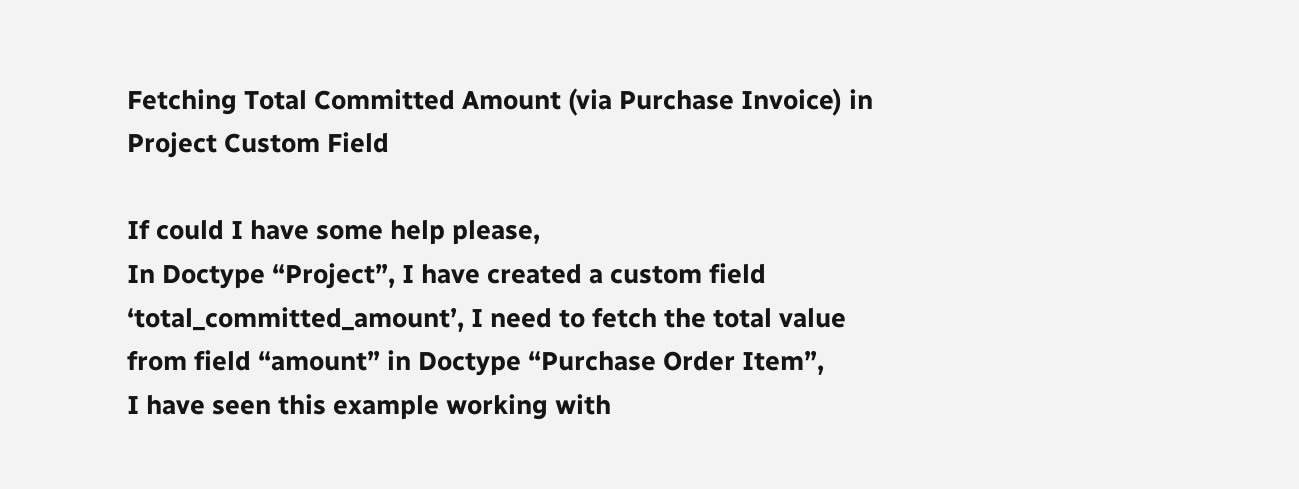Fetching Total Committed Amount (via Purchase Invoice) in Project Custom Field

If could I have some help please,
In Doctype “Project”, I have created a custom field ‘total_committed_amount’, I need to fetch the total value from field “amount” in Doctype “Purchase Order Item”,
I have seen this example working with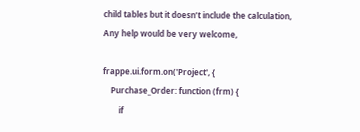child tables but it doesn’t include the calculation,
Any help would be very welcome,

frappe.ui.form.on('Project', {
    Purchase_Order: function (frm) {
        if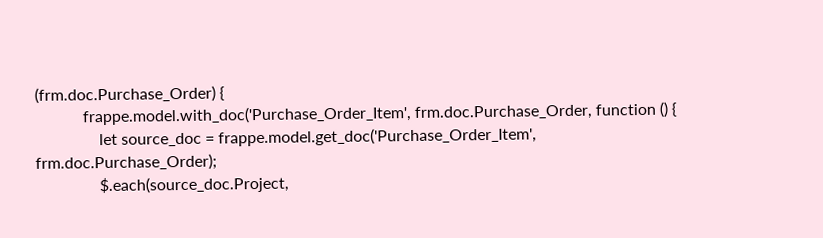(frm.doc.Purchase_Order) {
            frappe.model.with_doc('Purchase_Order_Item', frm.doc.Purchase_Order, function () {
                let source_doc = frappe.model.get_doc('Purchase_Order_Item', frm.doc.Purchase_Order);
                $.each(source_doc.Project,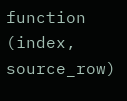function (index, source_row)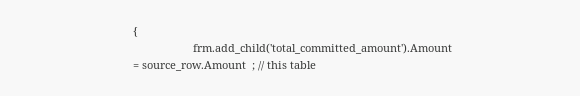{
                    frm.add_child('total_committed_amount').Amount = source_row.Amount  ; // this table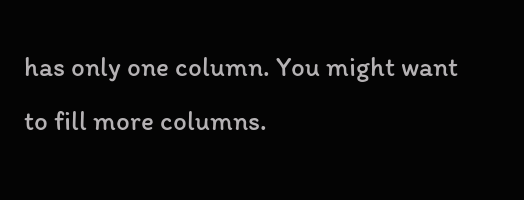has only one column. You might want to fill more columns.